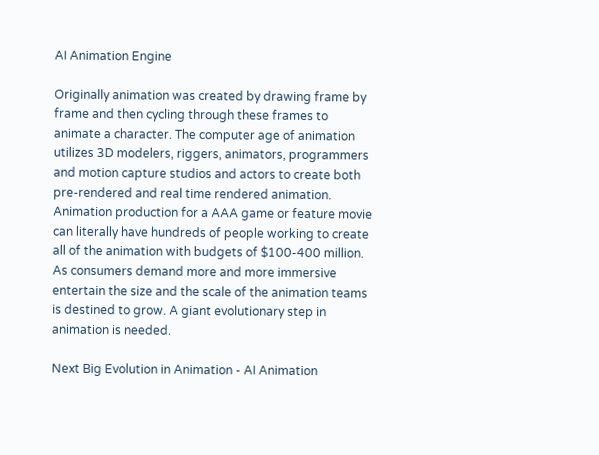AI Animation Engine

Originally animation was created by drawing frame by frame and then cycling through these frames to animate a character. The computer age of animation utilizes 3D modelers, riggers, animators, programmers and motion capture studios and actors to create both pre-rendered and real time rendered animation. Animation production for a AAA game or feature movie can literally have hundreds of people working to create all of the animation with budgets of $100-400 million. As consumers demand more and more immersive entertain the size and the scale of the animation teams is destined to grow. A giant evolutionary step in animation is needed.

Next Big Evolution in Animation - AI Animation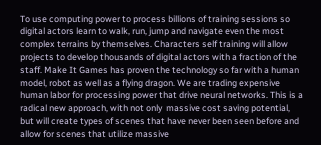To use computing power to process billions of training sessions so digital actors learn to walk, run, jump and navigate even the most complex terrains by themselves. Characters self training will allow projects to develop thousands of digital actors with a fraction of the staff. Make It Games has proven the technology so far with a human model, robot as well as a flying dragon. We are trading expensive human labor for processing power that drive neural networks. This is a radical new approach, with not only  massive cost saving potential, but will create types of scenes that have never been seen before and allow for scenes that utilize massive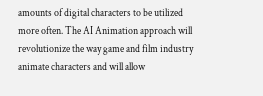amounts of digital characters to be utilized more often. The AI Animation approach will revolutionize the way game and film industry animate characters and will allow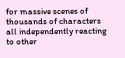for massive scenes of thousands of characters all independently reacting to other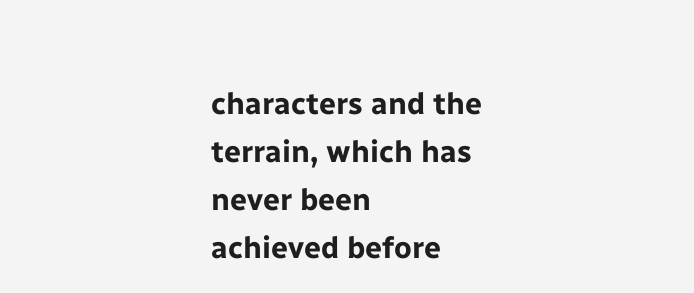characters and the terrain, which has never been achieved before